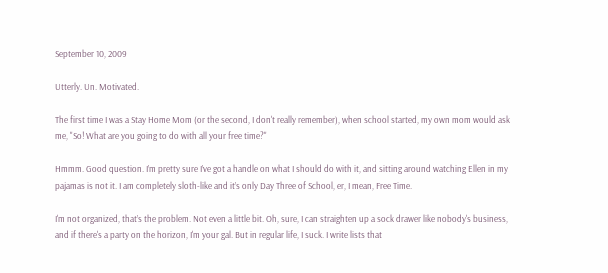September 10, 2009

Utterly. Un. Motivated.

The first time I was a Stay Home Mom (or the second, I don't really remember), when school started, my own mom would ask me, "So! What are you going to do with all your free time?"

Hmmm. Good question. I’m pretty sure I’ve got a handle on what I should do with it, and sitting around watching Ellen in my pajamas is not it. I am completely sloth-like and it’s only Day Three of School, er, I mean, Free Time.

I'm not organized, that’s the problem. Not even a little bit. Oh, sure, I can straighten up a sock drawer like nobody's business, and if there's a party on the horizon, I'm your gal. But in regular life, I suck. I write lists that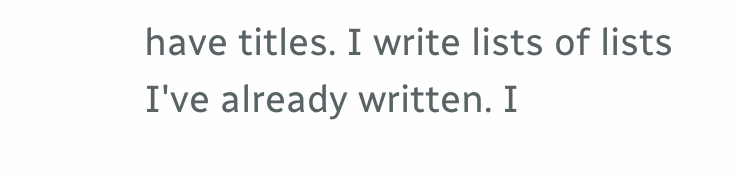have titles. I write lists of lists I've already written. I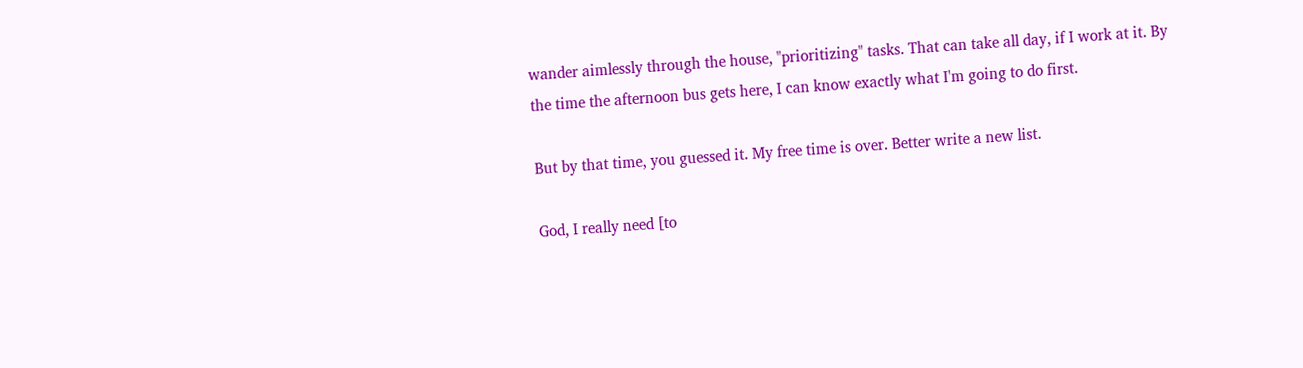wander aimlessly through the house, "prioritizing" tasks. That can take all day, if I work at it. By the time the afternoon bus gets here, I can know exactly what I'm going to do first.

But by that time, you guessed it. My free time is over. Better write a new list.

God, I really need [to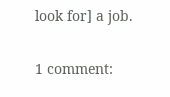look for] a job.

1 comment: